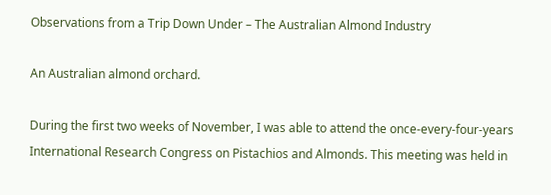Observations from a Trip Down Under – The Australian Almond Industry

An Australian almond orchard.

During the first two weeks of November, I was able to attend the once-every-four-years International Research Congress on Pistachios and Almonds. This meeting was held in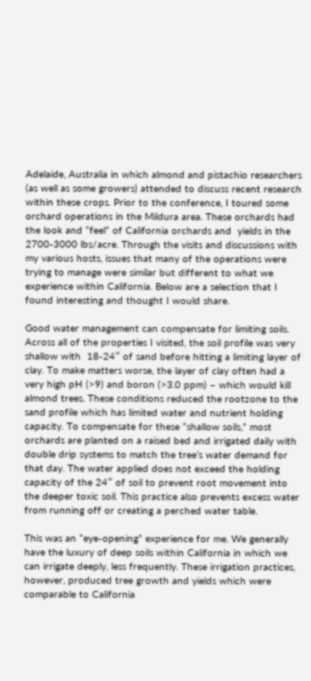Adelaide, Australia in which almond and pistachio researchers (as well as some growers) attended to discuss recent research within these crops. Prior to the conference, I toured some orchard operations in the Mildura area. These orchards had the look and “feel” of California orchards and  yields in the 2700-3000 lbs/acre. Through the visits and discussions with my various hosts, issues that many of the operations were trying to manage were similar but different to what we experience within California. Below are a selection that I found interesting and thought I would share.

Good water management can compensate for limiting soils. Across all of the properties I visited, the soil profile was very shallow with  18-24″ of sand before hitting a limiting layer of clay. To make matters worse, the layer of clay often had a very high pH (>9) and boron (>3.0 ppm) – which would kill almond trees. These conditions reduced the rootzone to the sand profile which has limited water and nutrient holding capacity. To compensate for these “shallow soils,” most orchards are planted on a raised bed and irrigated daily with double drip systems to match the tree’s water demand for that day. The water applied does not exceed the holding capacity of the 24″ of soil to prevent root movement into the deeper toxic soil. This practice also prevents excess water from running off or creating a perched water table.

This was an “eye-opening” experience for me. We generally have the luxury of deep soils within California in which we can irrigate deeply, less frequently. These irrigation practices, however, produced tree growth and yields which were comparable to California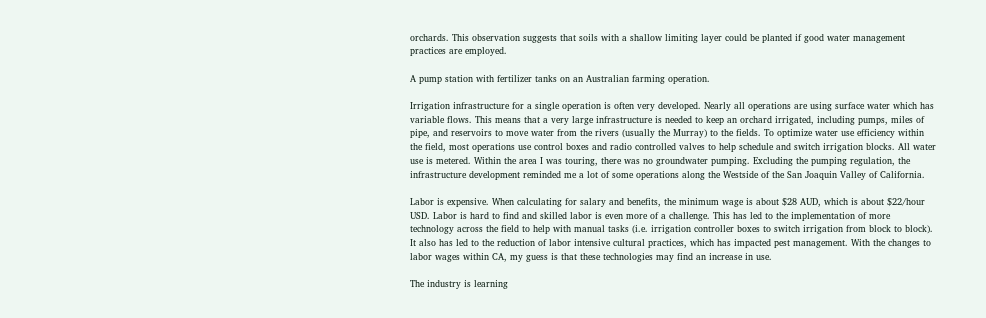orchards. This observation suggests that soils with a shallow limiting layer could be planted if good water management practices are employed.

A pump station with fertilizer tanks on an Australian farming operation.

Irrigation infrastructure for a single operation is often very developed. Nearly all operations are using surface water which has variable flows. This means that a very large infrastructure is needed to keep an orchard irrigated, including pumps, miles of pipe, and reservoirs to move water from the rivers (usually the Murray) to the fields. To optimize water use efficiency within the field, most operations use control boxes and radio controlled valves to help schedule and switch irrigation blocks. All water use is metered. Within the area I was touring, there was no groundwater pumping. Excluding the pumping regulation, the infrastructure development reminded me a lot of some operations along the Westside of the San Joaquin Valley of California.

Labor is expensive. When calculating for salary and benefits, the minimum wage is about $28 AUD, which is about $22/hour USD. Labor is hard to find and skilled labor is even more of a challenge. This has led to the implementation of more technology across the field to help with manual tasks (i.e. irrigation controller boxes to switch irrigation from block to block). It also has led to the reduction of labor intensive cultural practices, which has impacted pest management. With the changes to labor wages within CA, my guess is that these technologies may find an increase in use.

The industry is learning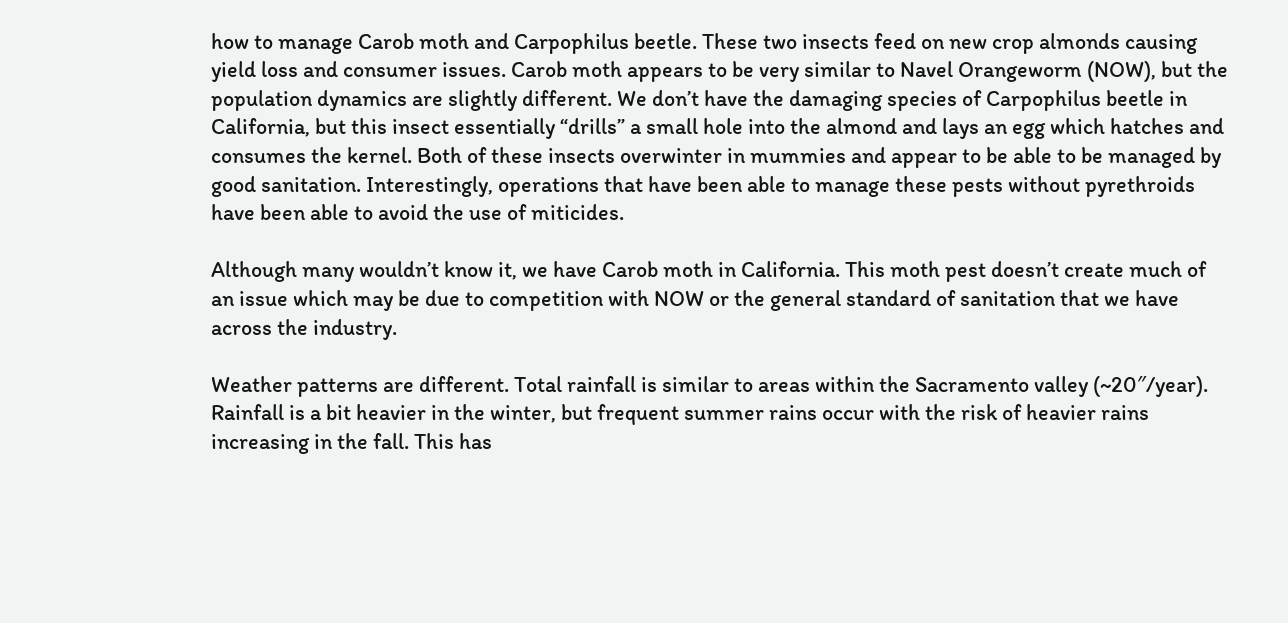how to manage Carob moth and Carpophilus beetle. These two insects feed on new crop almonds causing yield loss and consumer issues. Carob moth appears to be very similar to Navel Orangeworm (NOW), but the population dynamics are slightly different. We don’t have the damaging species of Carpophilus beetle in California, but this insect essentially “drills” a small hole into the almond and lays an egg which hatches and consumes the kernel. Both of these insects overwinter in mummies and appear to be able to be managed by good sanitation. Interestingly, operations that have been able to manage these pests without pyrethroids have been able to avoid the use of miticides.

Although many wouldn’t know it, we have Carob moth in California. This moth pest doesn’t create much of an issue which may be due to competition with NOW or the general standard of sanitation that we have across the industry.

Weather patterns are different. Total rainfall is similar to areas within the Sacramento valley (~20″/year). Rainfall is a bit heavier in the winter, but frequent summer rains occur with the risk of heavier rains increasing in the fall. This has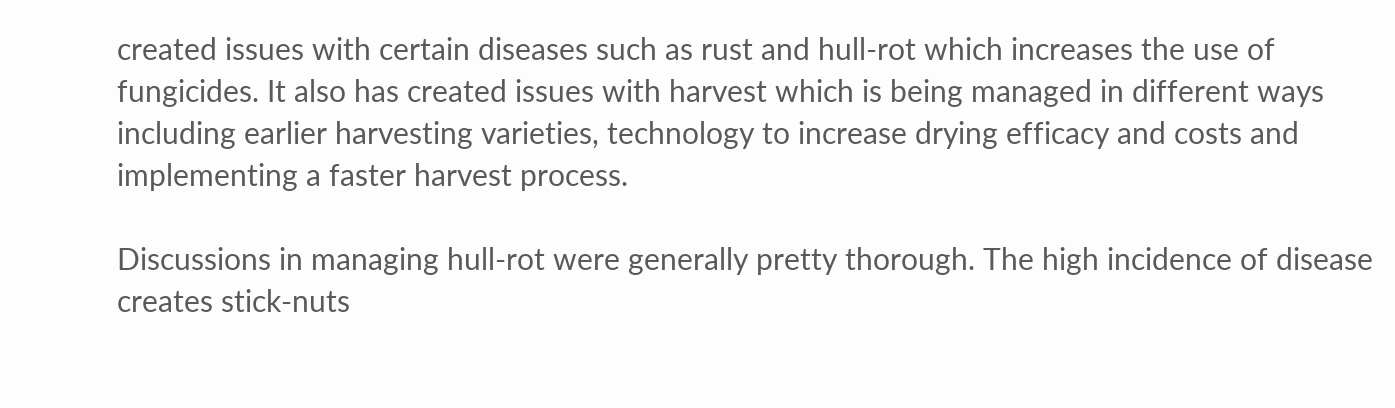created issues with certain diseases such as rust and hull-rot which increases the use of fungicides. It also has created issues with harvest which is being managed in different ways including earlier harvesting varieties, technology to increase drying efficacy and costs and implementing a faster harvest process.

Discussions in managing hull-rot were generally pretty thorough. The high incidence of disease creates stick-nuts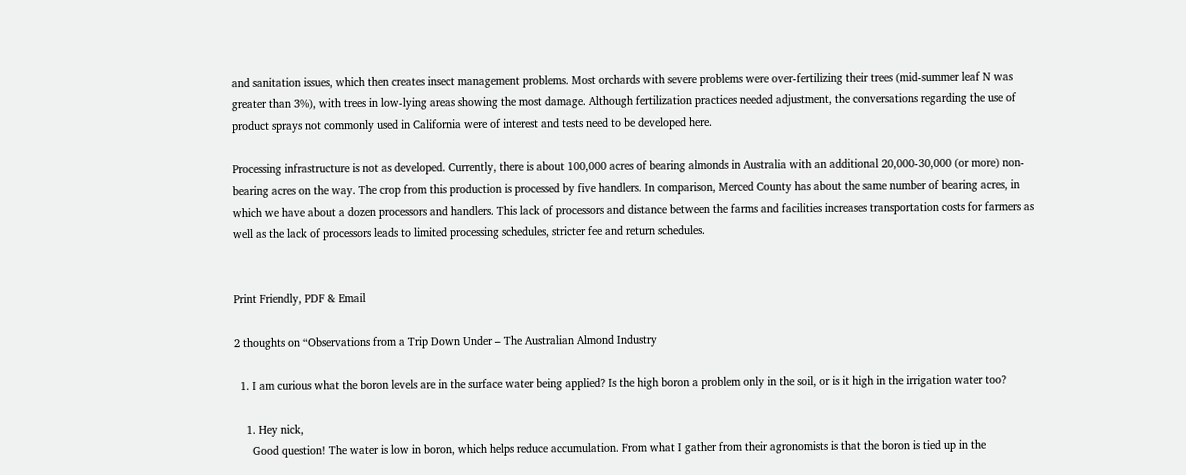and sanitation issues, which then creates insect management problems. Most orchards with severe problems were over-fertilizing their trees (mid-summer leaf N was greater than 3%), with trees in low-lying areas showing the most damage. Although fertilization practices needed adjustment, the conversations regarding the use of product sprays not commonly used in California were of interest and tests need to be developed here.

Processing infrastructure is not as developed. Currently, there is about 100,000 acres of bearing almonds in Australia with an additional 20,000-30,000 (or more) non-bearing acres on the way. The crop from this production is processed by five handlers. In comparison, Merced County has about the same number of bearing acres, in which we have about a dozen processors and handlers. This lack of processors and distance between the farms and facilities increases transportation costs for farmers as well as the lack of processors leads to limited processing schedules, stricter fee and return schedules.


Print Friendly, PDF & Email

2 thoughts on “Observations from a Trip Down Under – The Australian Almond Industry

  1. I am curious what the boron levels are in the surface water being applied? Is the high boron a problem only in the soil, or is it high in the irrigation water too?

    1. Hey nick,
      Good question! The water is low in boron, which helps reduce accumulation. From what I gather from their agronomists is that the boron is tied up in the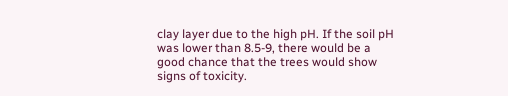clay layer due to the high pH. If the soil pH was lower than 8.5-9, there would be a good chance that the trees would show signs of toxicity.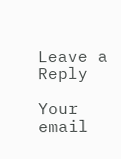Leave a Reply

Your email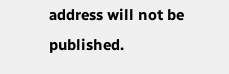address will not be published.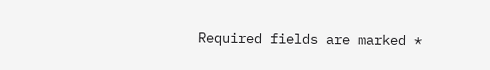Required fields are marked *